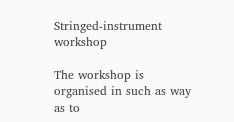Stringed-instrument workshop

The workshop is organised in such as way as to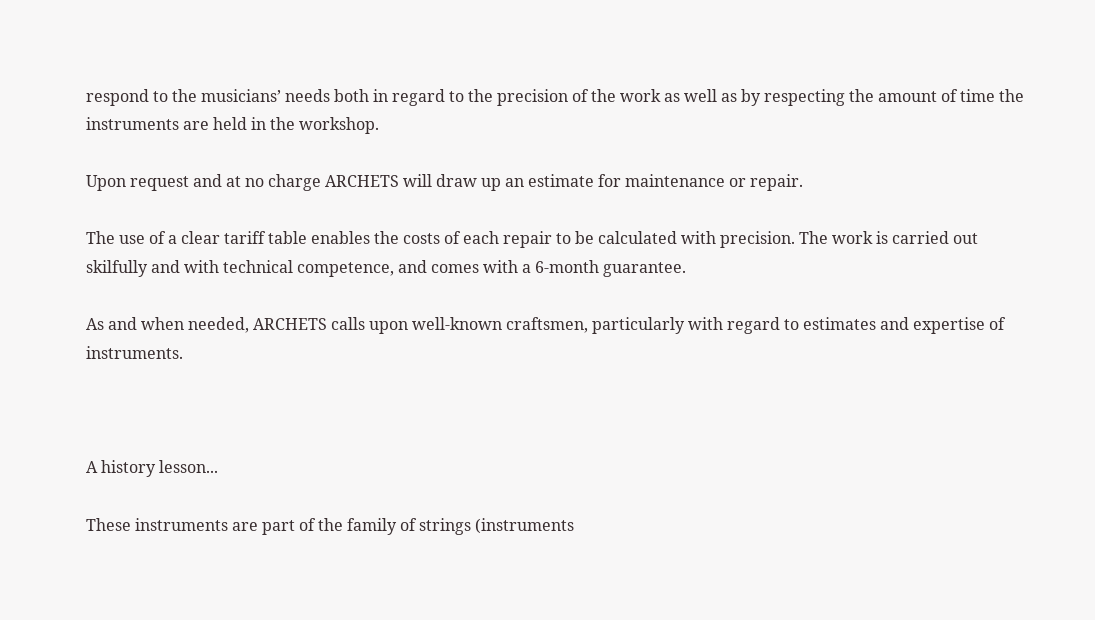respond to the musicians’ needs both in regard to the precision of the work as well as by respecting the amount of time the instruments are held in the workshop.

Upon request and at no charge ARCHETS will draw up an estimate for maintenance or repair.

The use of a clear tariff table enables the costs of each repair to be calculated with precision. The work is carried out skilfully and with technical competence, and comes with a 6-month guarantee.

As and when needed, ARCHETS calls upon well-known craftsmen, particularly with regard to estimates and expertise of instruments.



A history lesson...

These instruments are part of the family of strings (instruments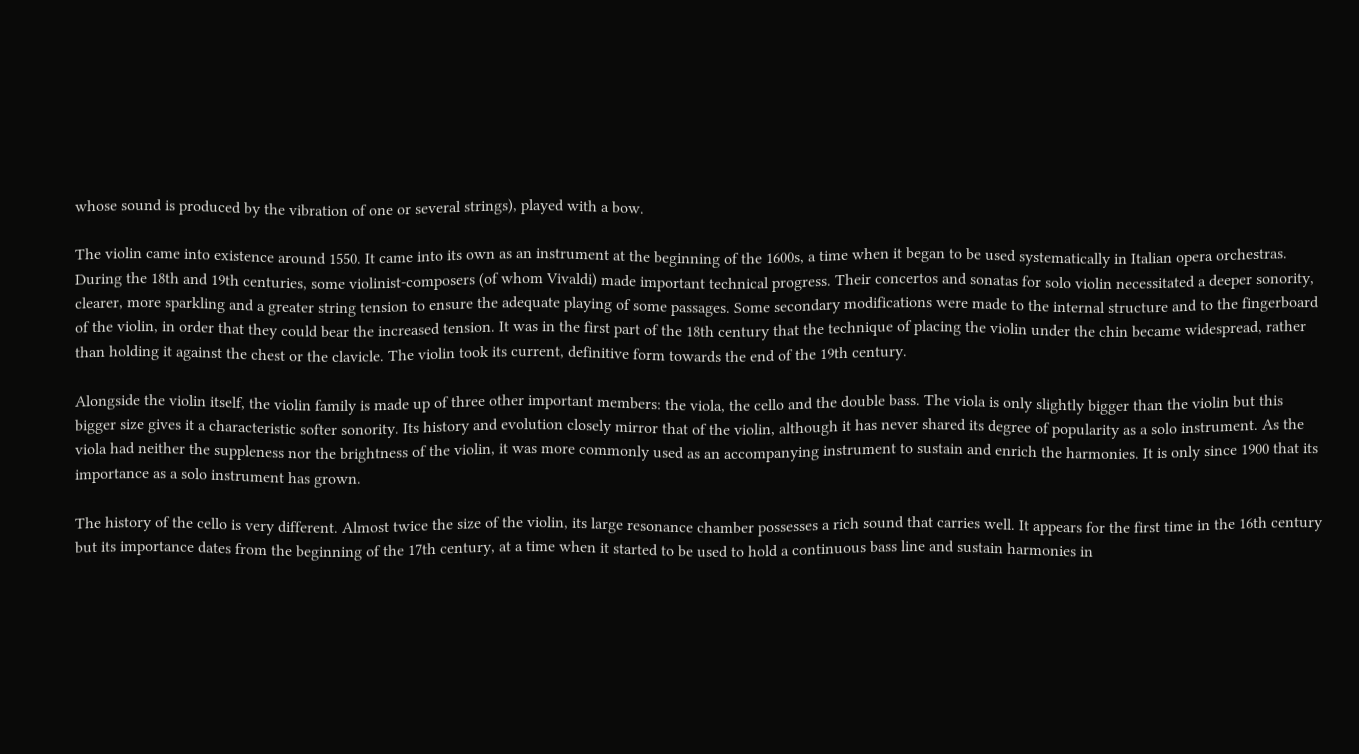whose sound is produced by the vibration of one or several strings), played with a bow.

The violin came into existence around 1550. It came into its own as an instrument at the beginning of the 1600s, a time when it began to be used systematically in Italian opera orchestras. During the 18th and 19th centuries, some violinist-composers (of whom Vivaldi) made important technical progress. Their concertos and sonatas for solo violin necessitated a deeper sonority, clearer, more sparkling and a greater string tension to ensure the adequate playing of some passages. Some secondary modifications were made to the internal structure and to the fingerboard of the violin, in order that they could bear the increased tension. It was in the first part of the 18th century that the technique of placing the violin under the chin became widespread, rather than holding it against the chest or the clavicle. The violin took its current, definitive form towards the end of the 19th century.

Alongside the violin itself, the violin family is made up of three other important members: the viola, the cello and the double bass. The viola is only slightly bigger than the violin but this bigger size gives it a characteristic softer sonority. Its history and evolution closely mirror that of the violin, although it has never shared its degree of popularity as a solo instrument. As the viola had neither the suppleness nor the brightness of the violin, it was more commonly used as an accompanying instrument to sustain and enrich the harmonies. It is only since 1900 that its importance as a solo instrument has grown.

The history of the cello is very different. Almost twice the size of the violin, its large resonance chamber possesses a rich sound that carries well. It appears for the first time in the 16th century but its importance dates from the beginning of the 17th century, at a time when it started to be used to hold a continuous bass line and sustain harmonies in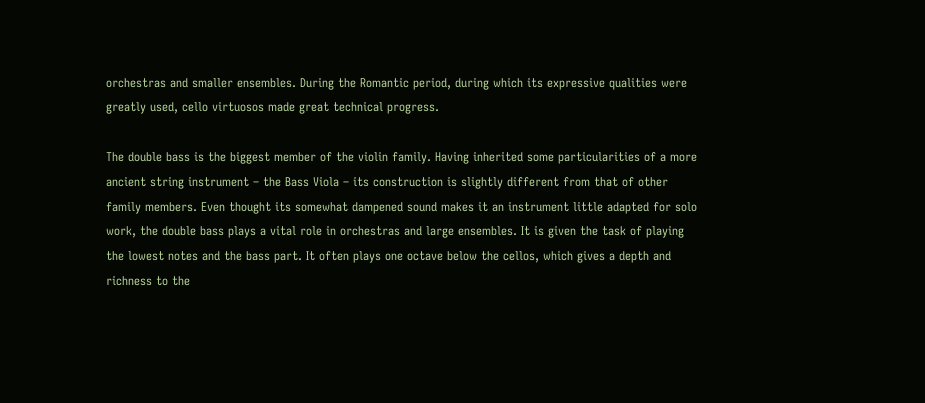orchestras and smaller ensembles. During the Romantic period, during which its expressive qualities were greatly used, cello virtuosos made great technical progress.

The double bass is the biggest member of the violin family. Having inherited some particularities of a more ancient string instrument – the Bass Viola – its construction is slightly different from that of other family members. Even thought its somewhat dampened sound makes it an instrument little adapted for solo work, the double bass plays a vital role in orchestras and large ensembles. It is given the task of playing the lowest notes and the bass part. It often plays one octave below the cellos, which gives a depth and richness to the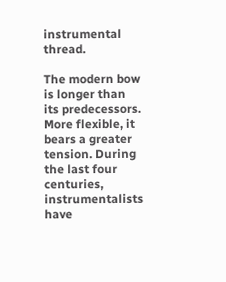instrumental thread.

The modern bow is longer than its predecessors. More flexible, it bears a greater tension. During the last four centuries, instrumentalists have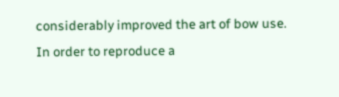considerably improved the art of bow use. In order to reproduce a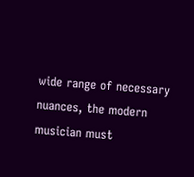wide range of necessary nuances, the modern musician must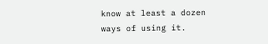know at least a dozen ways of using it.